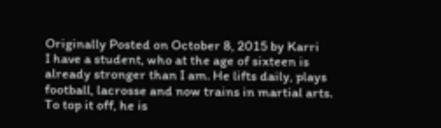Originally Posted on October 8, 2015 by Karri
I have a student, who at the age of sixteen is already stronger than I am. He lifts daily, plays football, lacrosse and now trains in martial arts. To top it off, he is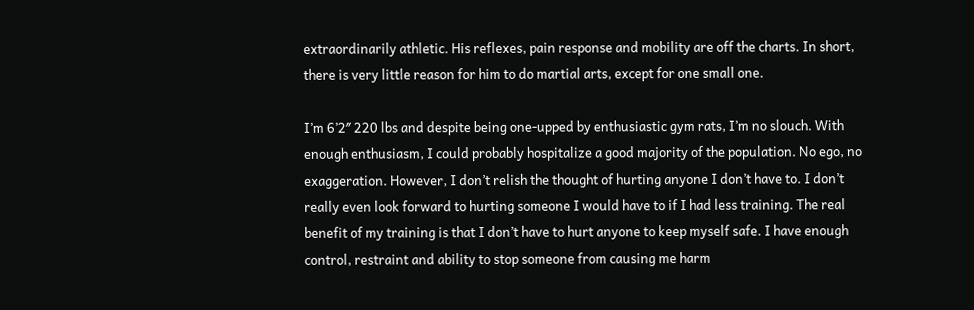extraordinarily athletic. His reflexes, pain response and mobility are off the charts. In short, there is very little reason for him to do martial arts, except for one small one.

I’m 6’2″ 220 lbs and despite being one-upped by enthusiastic gym rats, I’m no slouch. With enough enthusiasm, I could probably hospitalize a good majority of the population. No ego, no exaggeration. However, I don’t relish the thought of hurting anyone I don’t have to. I don’t really even look forward to hurting someone I would have to if I had less training. The real benefit of my training is that I don’t have to hurt anyone to keep myself safe. I have enough control, restraint and ability to stop someone from causing me harm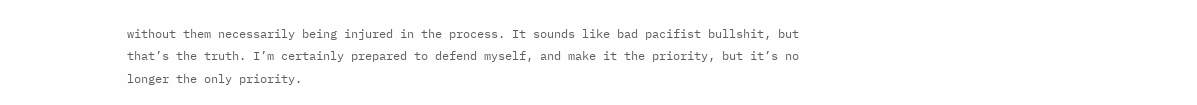without them necessarily being injured in the process. It sounds like bad pacifist bullshit, but that’s the truth. I’m certainly prepared to defend myself, and make it the priority, but it’s no longer the only priority.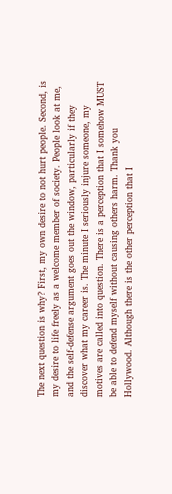The next question is why? First, my own desire to not hurt people. Second, is my desire to life freely as a welcome member of society. People look at me, and the self-defense argument goes out the window, particularly if they discover what my career is. The minute I seriously injure someone, my motives are called into question. There is a perception that I somehow MUST be able to defend myself without causing others harm. Thank you Hollywood. Although there is the other perception that I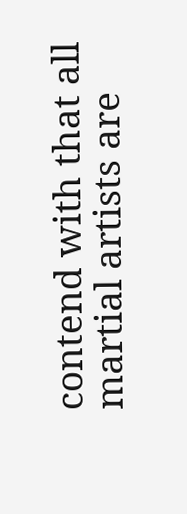contend with that all martial artists are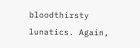bloodthirsty lunatics. Again,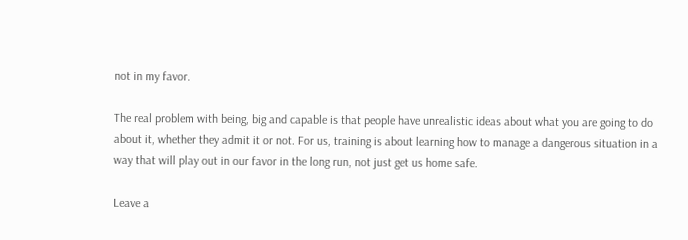not in my favor.

The real problem with being, big and capable is that people have unrealistic ideas about what you are going to do about it, whether they admit it or not. For us, training is about learning how to manage a dangerous situation in a way that will play out in our favor in the long run, not just get us home safe.

Leave a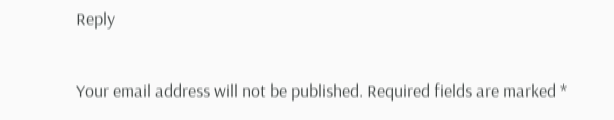Reply

Your email address will not be published. Required fields are marked *